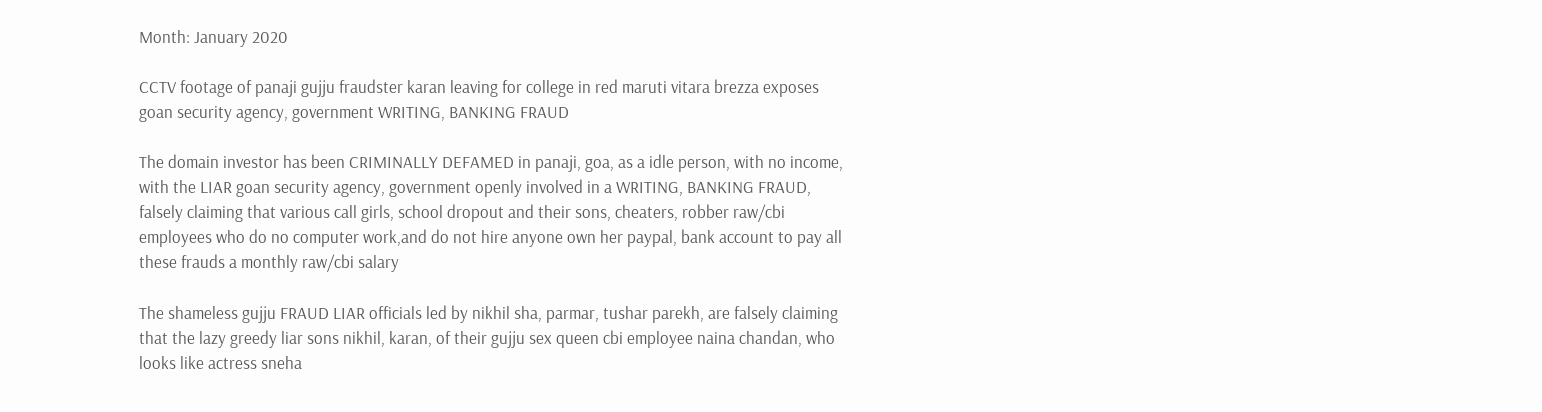Month: January 2020

CCTV footage of panaji gujju fraudster karan leaving for college in red maruti vitara brezza exposes goan security agency, government WRITING, BANKING FRAUD

The domain investor has been CRIMINALLY DEFAMED in panaji, goa, as a idle person, with no income, with the LIAR goan security agency, government openly involved in a WRITING, BANKING FRAUD, falsely claiming that various call girls, school dropout and their sons, cheaters, robber raw/cbi employees who do no computer work,and do not hire anyone own her paypal, bank account to pay all these frauds a monthly raw/cbi salary

The shameless gujju FRAUD LIAR officials led by nikhil sha, parmar, tushar parekh, are falsely claiming that the lazy greedy liar sons nikhil, karan, of their gujju sex queen cbi employee naina chandan, who looks like actress sneha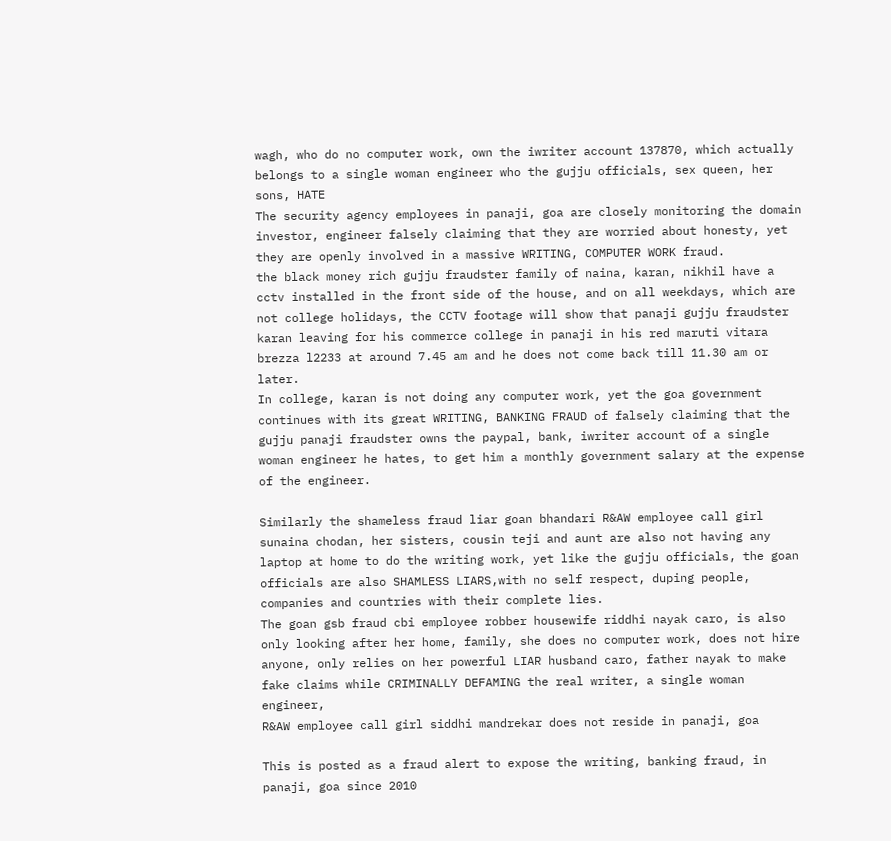wagh, who do no computer work, own the iwriter account 137870, which actually belongs to a single woman engineer who the gujju officials, sex queen, her sons, HATE
The security agency employees in panaji, goa are closely monitoring the domain investor, engineer falsely claiming that they are worried about honesty, yet they are openly involved in a massive WRITING, COMPUTER WORK fraud.
the black money rich gujju fraudster family of naina, karan, nikhil have a cctv installed in the front side of the house, and on all weekdays, which are not college holidays, the CCTV footage will show that panaji gujju fraudster karan leaving for his commerce college in panaji in his red maruti vitara brezza l2233 at around 7.45 am and he does not come back till 11.30 am or later.
In college, karan is not doing any computer work, yet the goa government continues with its great WRITING, BANKING FRAUD of falsely claiming that the gujju panaji fraudster owns the paypal, bank, iwriter account of a single woman engineer he hates, to get him a monthly government salary at the expense of the engineer.

Similarly the shameless fraud liar goan bhandari R&AW employee call girl sunaina chodan, her sisters, cousin teji and aunt are also not having any laptop at home to do the writing work, yet like the gujju officials, the goan officials are also SHAMLESS LIARS,with no self respect, duping people, companies and countries with their complete lies.
The goan gsb fraud cbi employee robber housewife riddhi nayak caro, is also only looking after her home, family, she does no computer work, does not hire anyone, only relies on her powerful LIAR husband caro, father nayak to make fake claims while CRIMINALLY DEFAMING the real writer, a single woman engineer,
R&AW employee call girl siddhi mandrekar does not reside in panaji, goa

This is posted as a fraud alert to expose the writing, banking fraud, in panaji, goa since 2010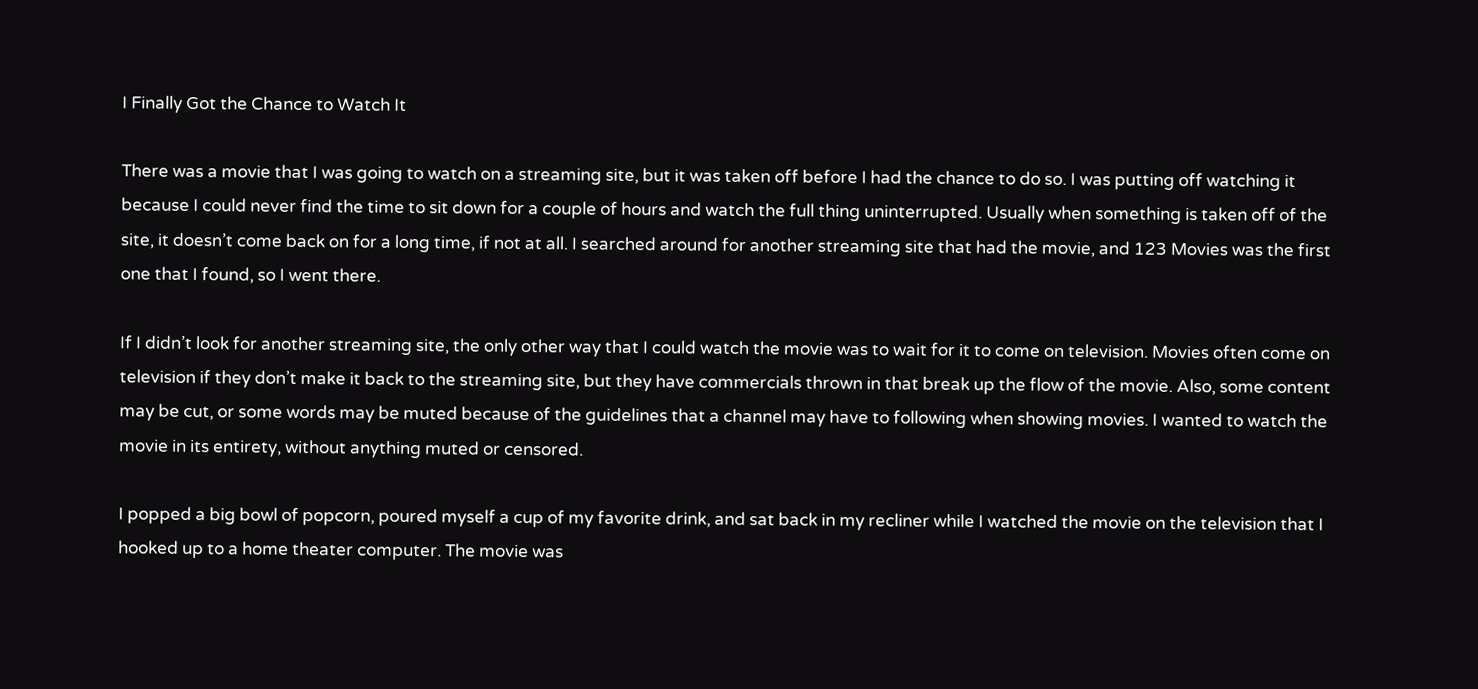I Finally Got the Chance to Watch It

There was a movie that I was going to watch on a streaming site, but it was taken off before I had the chance to do so. I was putting off watching it because I could never find the time to sit down for a couple of hours and watch the full thing uninterrupted. Usually when something is taken off of the site, it doesn’t come back on for a long time, if not at all. I searched around for another streaming site that had the movie, and 123 Movies was the first one that I found, so I went there.

If I didn’t look for another streaming site, the only other way that I could watch the movie was to wait for it to come on television. Movies often come on television if they don’t make it back to the streaming site, but they have commercials thrown in that break up the flow of the movie. Also, some content may be cut, or some words may be muted because of the guidelines that a channel may have to following when showing movies. I wanted to watch the movie in its entirety, without anything muted or censored.

I popped a big bowl of popcorn, poured myself a cup of my favorite drink, and sat back in my recliner while I watched the movie on the television that I hooked up to a home theater computer. The movie was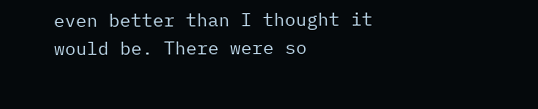even better than I thought it would be. There were so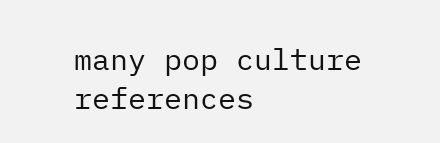many pop culture references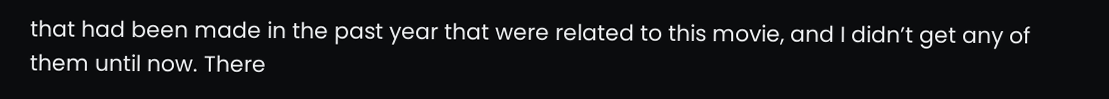that had been made in the past year that were related to this movie, and I didn’t get any of them until now. There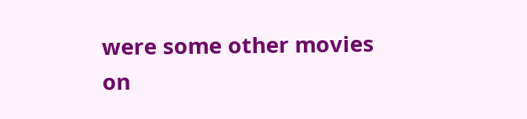were some other movies on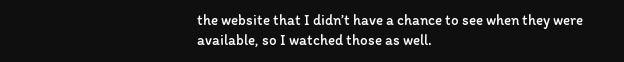the website that I didn’t have a chance to see when they were available, so I watched those as well.